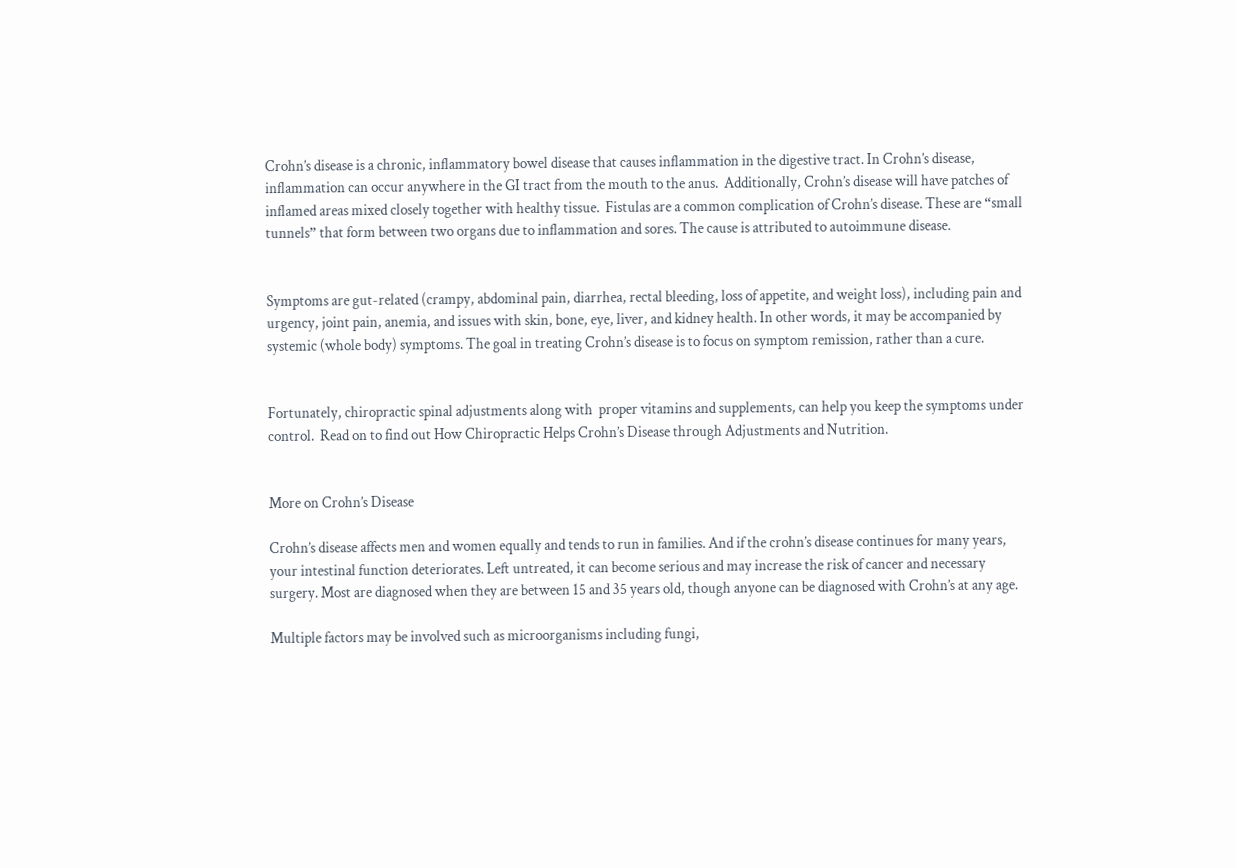Crohn’s disease is a chronic, inflammatory bowel disease that causes inflammation in the digestive tract. In Crohn’s disease, inflammation can occur anywhere in the GI tract from the mouth to the anus.  Additionally, Crohn’s disease will have patches of inflamed areas mixed closely together with healthy tissue.  Fistulas are a common complication of Crohn’s disease. These are “small tunnels” that form between two organs due to inflammation and sores. The cause is attributed to autoimmune disease.


Symptoms are gut-related (crampy, abdominal pain, diarrhea, rectal bleeding, loss of appetite, and weight loss), including pain and urgency, joint pain, anemia, and issues with skin, bone, eye, liver, and kidney health. In other words, it may be accompanied by systemic (whole body) symptoms. The goal in treating Crohn’s disease is to focus on symptom remission, rather than a cure.


Fortunately, chiropractic spinal adjustments along with  proper vitamins and supplements, can help you keep the symptoms under control.  Read on to find out How Chiropractic Helps Crohn’s Disease through Adjustments and Nutrition.


More on Crohn’s Disease

Crohn’s disease affects men and women equally and tends to run in families. And if the crohn’s disease continues for many years, your intestinal function deteriorates. Left untreated, it can become serious and may increase the risk of cancer and necessary surgery. Most are diagnosed when they are between 15 and 35 years old, though anyone can be diagnosed with Crohn’s at any age.

Multiple factors may be involved such as microorganisms including fungi,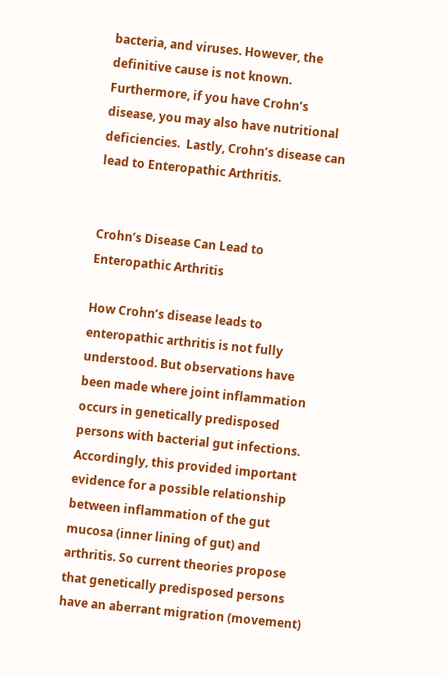bacteria, and viruses. However, the definitive cause is not known. Furthermore, if you have Crohn’s disease, you may also have nutritional deficiencies.  Lastly, Crohn’s disease can lead to Enteropathic Arthritis.


Crohn’s Disease Can Lead to Enteropathic Arthritis

How Crohn’s disease leads to enteropathic arthritis is not fully understood. But observations have been made where joint inflammation occurs in genetically predisposed persons with bacterial gut infections. Accordingly, this provided important evidence for a possible relationship between inflammation of the gut mucosa (inner lining of gut) and arthritis. So current theories propose that genetically predisposed persons have an aberrant migration (movement)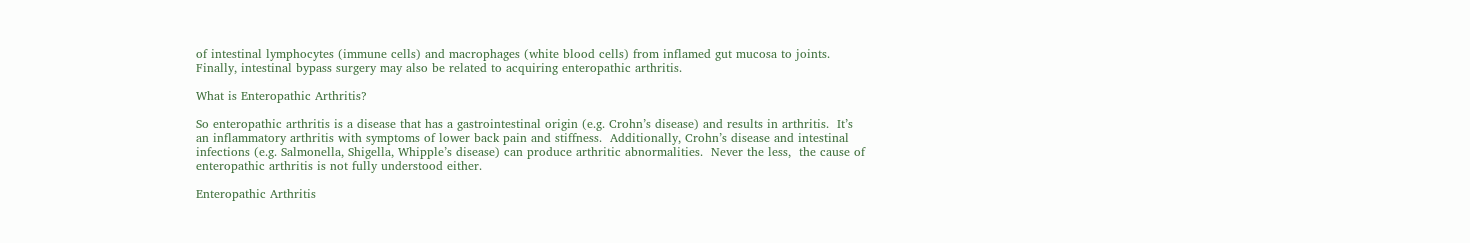of intestinal lymphocytes (immune cells) and macrophages (white blood cells) from inflamed gut mucosa to joints.  Finally, intestinal bypass surgery may also be related to acquiring enteropathic arthritis.

What is Enteropathic Arthritis?

So enteropathic arthritis is a disease that has a gastrointestinal origin (e.g. Crohn’s disease) and results in arthritis.  It’s an inflammatory arthritis with symptoms of lower back pain and stiffness.  Additionally, Crohn’s disease and intestinal infections (e.g. Salmonella, Shigella, Whipple’s disease) can produce arthritic abnormalities.  Never the less,  the cause of enteropathic arthritis is not fully understood either.

Enteropathic Arthritis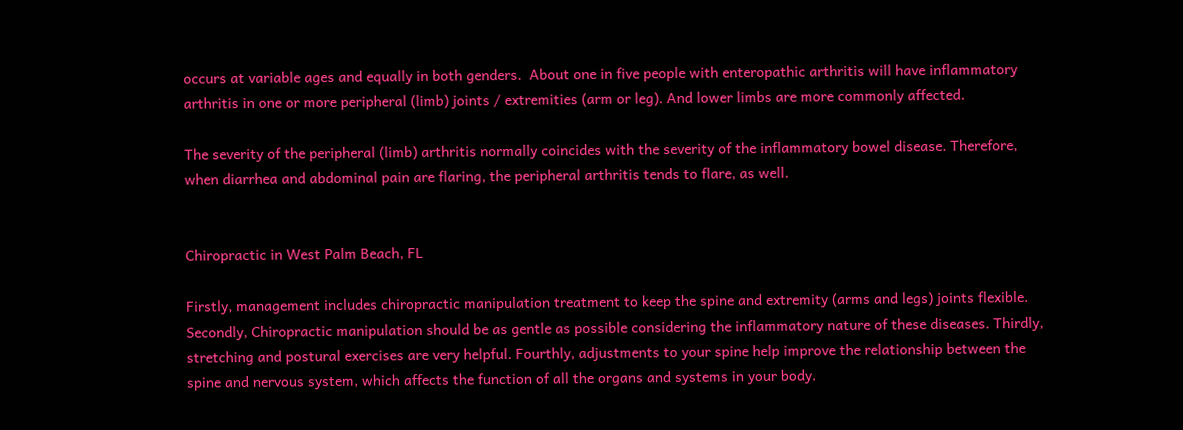occurs at variable ages and equally in both genders.  About one in five people with enteropathic arthritis will have inflammatory arthritis in one or more peripheral (limb) joints / extremities (arm or leg). And lower limbs are more commonly affected.

The severity of the peripheral (limb) arthritis normally coincides with the severity of the inflammatory bowel disease. Therefore, when diarrhea and abdominal pain are flaring, the peripheral arthritis tends to flare, as well.


Chiropractic in West Palm Beach, FL

Firstly, management includes chiropractic manipulation treatment to keep the spine and extremity (arms and legs) joints flexible.  Secondly, Chiropractic manipulation should be as gentle as possible considering the inflammatory nature of these diseases. Thirdly, stretching and postural exercises are very helpful. Fourthly, adjustments to your spine help improve the relationship between the spine and nervous system, which affects the function of all the organs and systems in your body.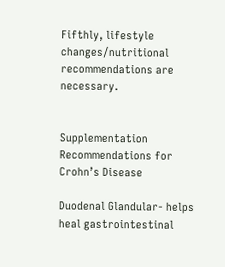Fifthly, lifestyle changes/nutritional recommendations are necessary.


Supplementation Recommendations for Crohn’s Disease

Duodenal Glandular- helps heal gastrointestinal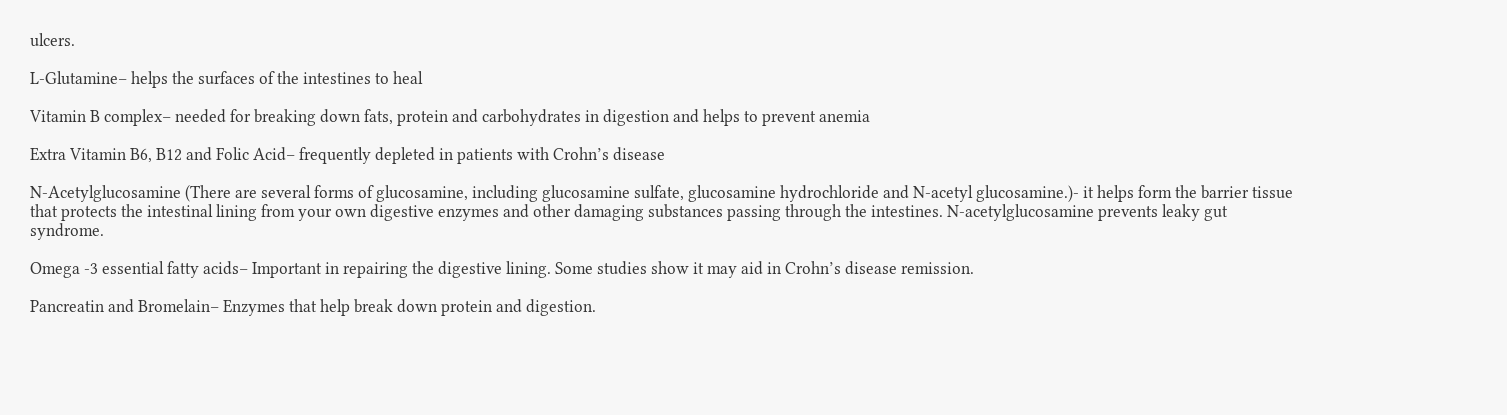ulcers.

L-Glutamine– helps the surfaces of the intestines to heal

Vitamin B complex– needed for breaking down fats, protein and carbohydrates in digestion and helps to prevent anemia

Extra Vitamin B6, B12 and Folic Acid– frequently depleted in patients with Crohn’s disease

N-Acetylglucosamine (There are several forms of glucosamine, including glucosamine sulfate, glucosamine hydrochloride and N-acetyl glucosamine.)- it helps form the barrier tissue that protects the intestinal lining from your own digestive enzymes and other damaging substances passing through the intestines. N-acetylglucosamine prevents leaky gut syndrome.

Omega -3 essential fatty acids– Important in repairing the digestive lining. Some studies show it may aid in Crohn’s disease remission.

Pancreatin and Bromelain– Enzymes that help break down protein and digestion.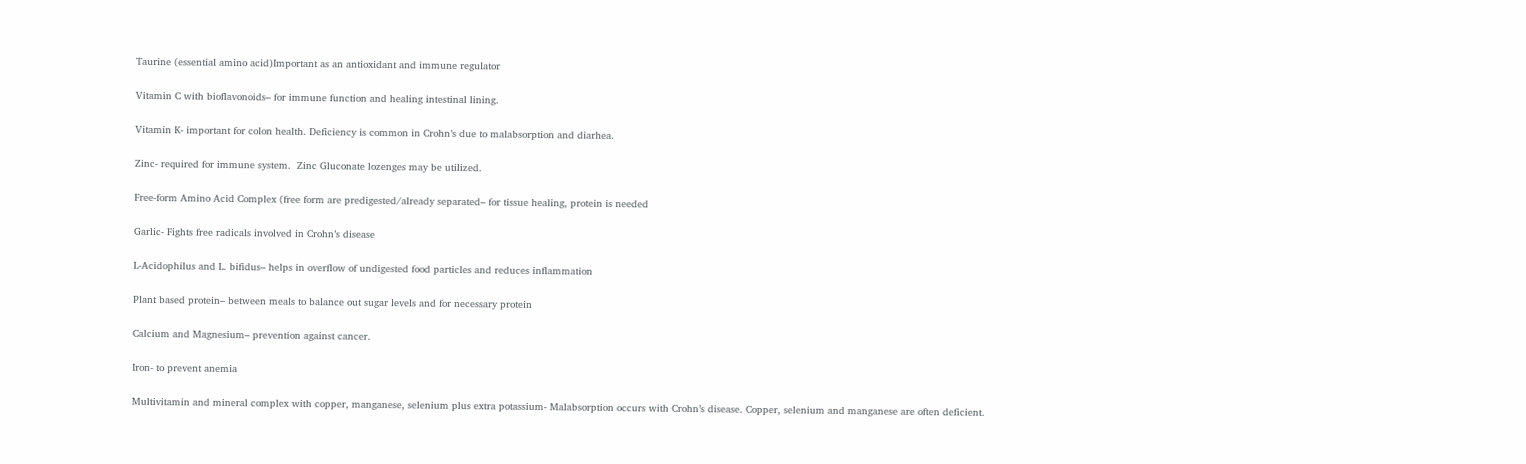Taurine (essential amino acid)Important as an antioxidant and immune regulator

Vitamin C with bioflavonoids– for immune function and healing intestinal lining.

Vitamin K- important for colon health. Deficiency is common in Crohn’s due to malabsorption and diarhea.

Zinc- required for immune system.  Zinc Gluconate lozenges may be utilized.

Free-form Amino Acid Complex (free form are predigested/already separated– for tissue healing, protein is needed

Garlic- Fights free radicals involved in Crohn’s disease

L-Acidophilus and L. bifidus– helps in overflow of undigested food particles and reduces inflammation

Plant based protein– between meals to balance out sugar levels and for necessary protein

Calcium and Magnesium– prevention against cancer.

Iron- to prevent anemia

Multivitamin and mineral complex with copper, manganese, selenium plus extra potassium- Malabsorption occurs with Crohn’s disease. Copper, selenium and manganese are often deficient.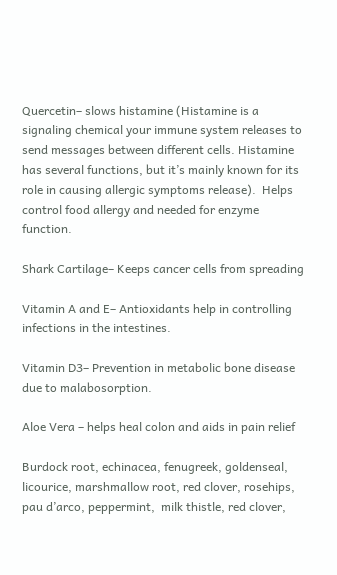Quercetin– slows histamine (Histamine is a signaling chemical your immune system releases to send messages between different cells. Histamine has several functions, but it’s mainly known for its role in causing allergic symptoms release).  Helps control food allergy and needed for enzyme function.

Shark Cartilage– Keeps cancer cells from spreading

Vitamin A and E– Antioxidants help in controlling infections in the intestines.

Vitamin D3– Prevention in metabolic bone disease due to malabosorption.

Aloe Vera – helps heal colon and aids in pain relief

Burdock root, echinacea, fenugreek, goldenseal, licourice, marshmallow root, red clover, rosehips, pau d’arco, peppermint,  milk thistle, red clover,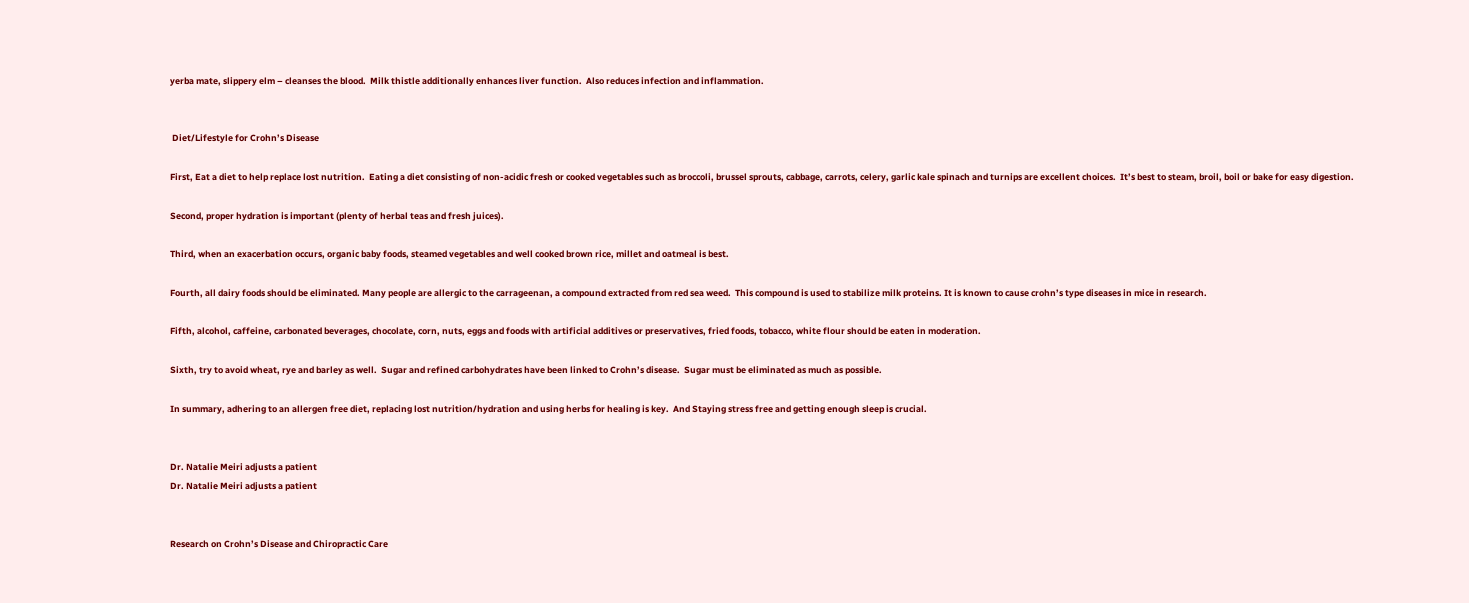yerba mate, slippery elm – cleanses the blood.  Milk thistle additionally enhances liver function.  Also reduces infection and inflammation.


 Diet/Lifestyle for Crohn’s Disease

First, Eat a diet to help replace lost nutrition.  Eating a diet consisting of non-acidic fresh or cooked vegetables such as broccoli, brussel sprouts, cabbage, carrots, celery, garlic kale spinach and turnips are excellent choices.  It’s best to steam, broil, boil or bake for easy digestion.

Second, proper hydration is important (plenty of herbal teas and fresh juices).

Third, when an exacerbation occurs, organic baby foods, steamed vegetables and well cooked brown rice, millet and oatmeal is best.

Fourth, all dairy foods should be eliminated. Many people are allergic to the carrageenan, a compound extracted from red sea weed.  This compound is used to stabilize milk proteins. It is known to cause crohn’s type diseases in mice in research.

Fifth, alcohol, caffeine, carbonated beverages, chocolate, corn, nuts, eggs and foods with artificial additives or preservatives, fried foods, tobacco, white flour should be eaten in moderation.

Sixth, try to avoid wheat, rye and barley as well.  Sugar and refined carbohydrates have been linked to Crohn’s disease.  Sugar must be eliminated as much as possible.

In summary, adhering to an allergen free diet, replacing lost nutrition/hydration and using herbs for healing is key.  And Staying stress free and getting enough sleep is crucial.


Dr. Natalie Meiri adjusts a patient
Dr. Natalie Meiri adjusts a patient


Research on Crohn’s Disease and Chiropractic Care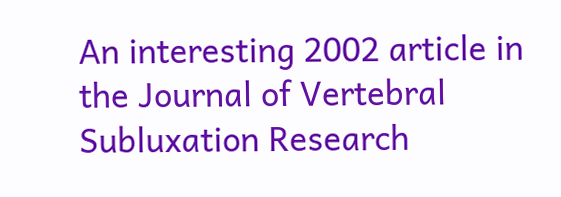An interesting 2002 article in the Journal of Vertebral Subluxation Research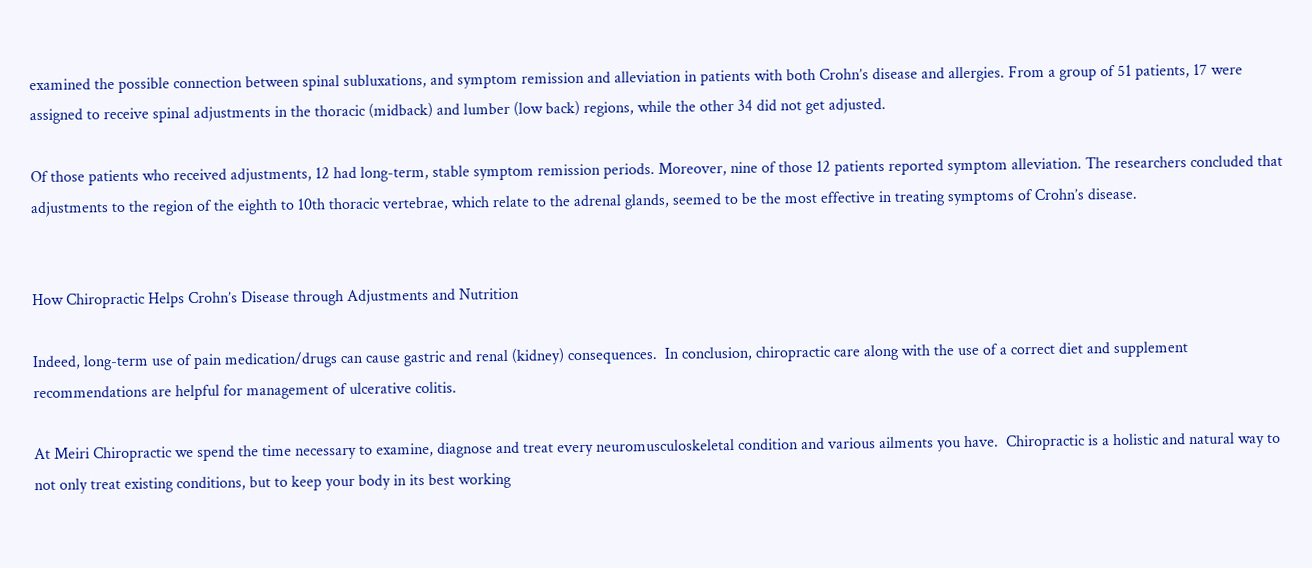examined the possible connection between spinal subluxations, and symptom remission and alleviation in patients with both Crohn’s disease and allergies. From a group of 51 patients, 17 were assigned to receive spinal adjustments in the thoracic (midback) and lumber (low back) regions, while the other 34 did not get adjusted.

Of those patients who received adjustments, 12 had long-term, stable symptom remission periods. Moreover, nine of those 12 patients reported symptom alleviation. The researchers concluded that adjustments to the region of the eighth to 10th thoracic vertebrae, which relate to the adrenal glands, seemed to be the most effective in treating symptoms of Crohn’s disease.


How Chiropractic Helps Crohn’s Disease through Adjustments and Nutrition

Indeed, long-term use of pain medication/drugs can cause gastric and renal (kidney) consequences.  In conclusion, chiropractic care along with the use of a correct diet and supplement recommendations are helpful for management of ulcerative colitis.

At Meiri Chiropractic we spend the time necessary to examine, diagnose and treat every neuromusculoskeletal condition and various ailments you have.  Chiropractic is a holistic and natural way to not only treat existing conditions, but to keep your body in its best working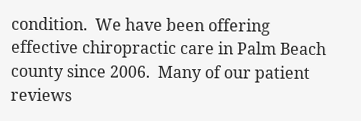condition.  We have been offering effective chiropractic care in Palm Beach county since 2006.  Many of our patient reviews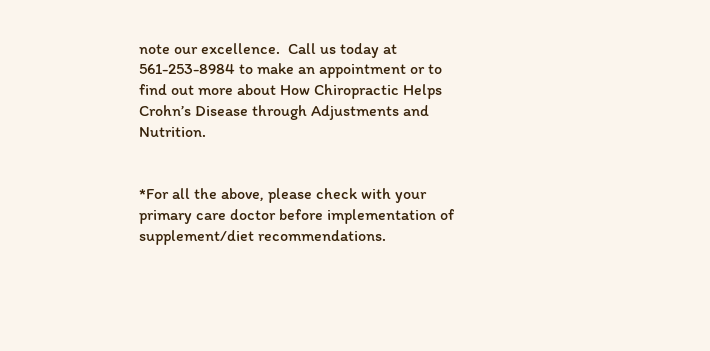note our excellence.  Call us today at 561-253-8984 to make an appointment or to find out more about How Chiropractic Helps Crohn’s Disease through Adjustments and Nutrition.


*For all the above, please check with your primary care doctor before implementation of  supplement/diet recommendations.